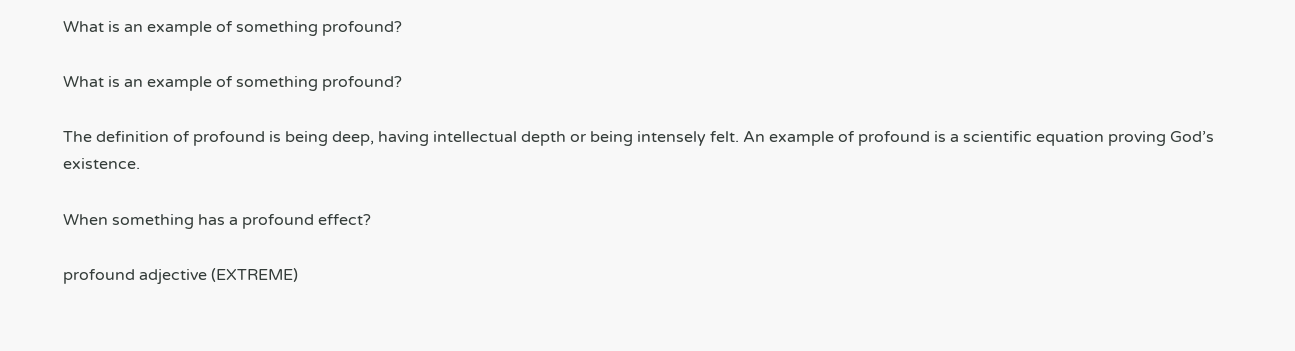What is an example of something profound?

What is an example of something profound?

The definition of profound is being deep, having intellectual depth or being intensely felt. An example of profound is a scientific equation proving God’s existence.

When something has a profound effect?

profound adjective (EXTREME)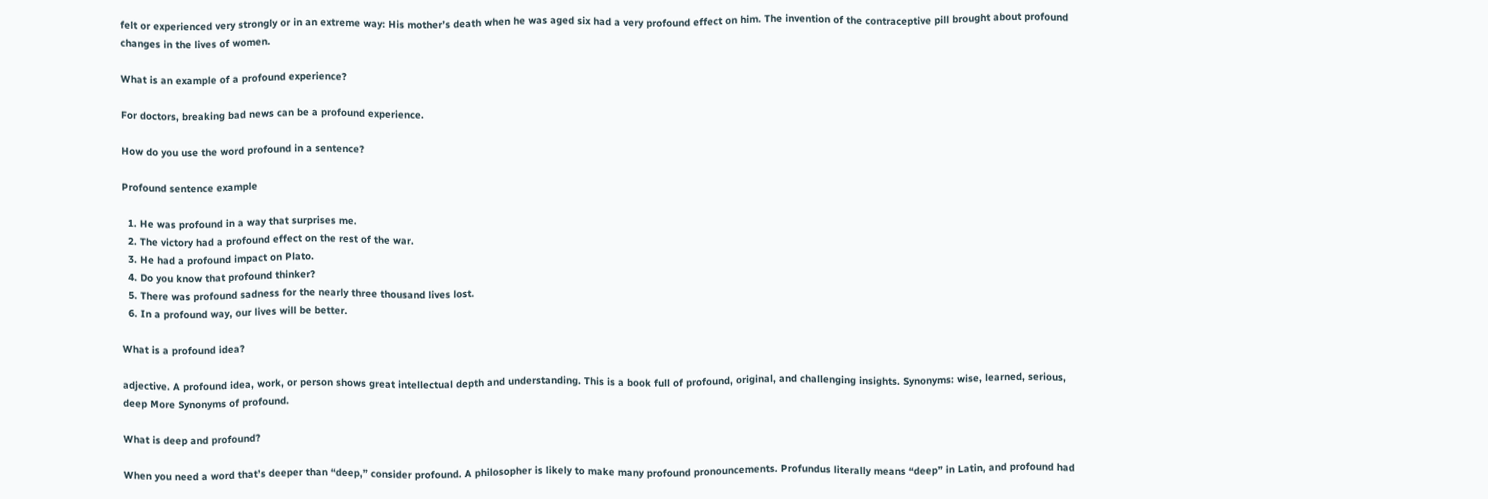felt or experienced very strongly or in an extreme way: His mother’s death when he was aged six had a very profound effect on him. The invention of the contraceptive pill brought about profound changes in the lives of women.

What is an example of a profound experience?

For doctors, breaking bad news can be a profound experience.

How do you use the word profound in a sentence?

Profound sentence example

  1. He was profound in a way that surprises me.
  2. The victory had a profound effect on the rest of the war.
  3. He had a profound impact on Plato.
  4. Do you know that profound thinker?
  5. There was profound sadness for the nearly three thousand lives lost.
  6. In a profound way, our lives will be better.

What is a profound idea?

adjective. A profound idea, work, or person shows great intellectual depth and understanding. This is a book full of profound, original, and challenging insights. Synonyms: wise, learned, serious, deep More Synonyms of profound.

What is deep and profound?

When you need a word that’s deeper than “deep,” consider profound. A philosopher is likely to make many profound pronouncements. Profundus literally means “deep” in Latin, and profound had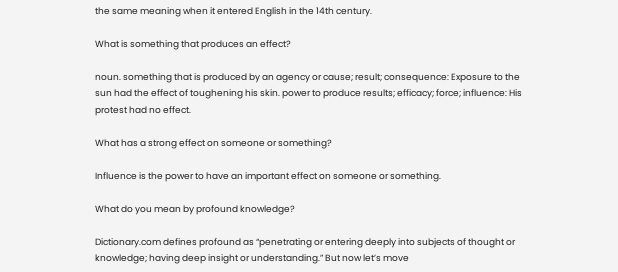the same meaning when it entered English in the 14th century.

What is something that produces an effect?

noun. something that is produced by an agency or cause; result; consequence: Exposure to the sun had the effect of toughening his skin. power to produce results; efficacy; force; influence: His protest had no effect.

What has a strong effect on someone or something?

Influence is the power to have an important effect on someone or something.

What do you mean by profound knowledge?

Dictionary.com defines profound as “penetrating or entering deeply into subjects of thought or knowledge; having deep insight or understanding.” But now let’s move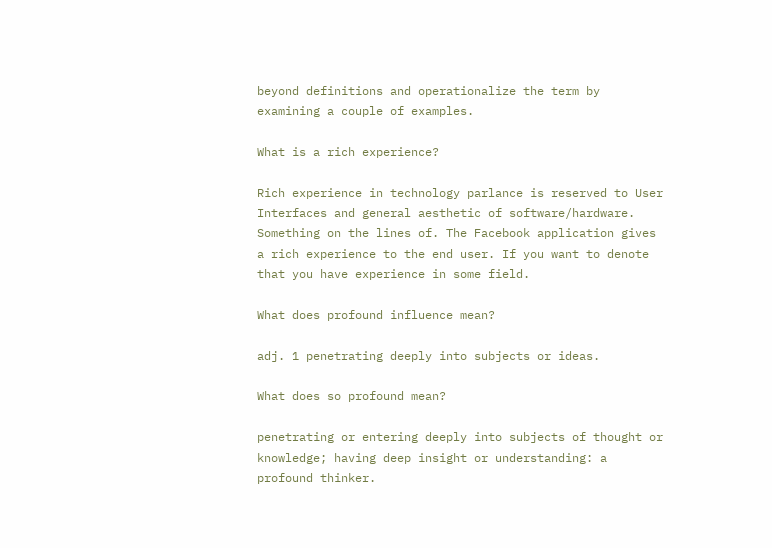beyond definitions and operationalize the term by examining a couple of examples.

What is a rich experience?

Rich experience in technology parlance is reserved to User Interfaces and general aesthetic of software/hardware. Something on the lines of. The Facebook application gives a rich experience to the end user. If you want to denote that you have experience in some field.

What does profound influence mean?

adj. 1 penetrating deeply into subjects or ideas.

What does so profound mean?

penetrating or entering deeply into subjects of thought or knowledge; having deep insight or understanding: a profound thinker.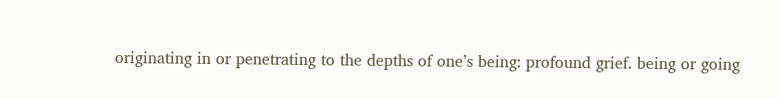originating in or penetrating to the depths of one’s being: profound grief. being or going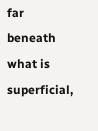far beneath what is superficial,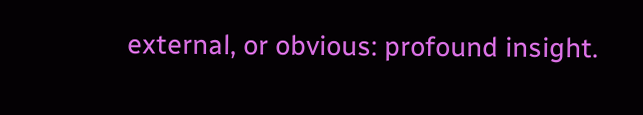external, or obvious: profound insight.